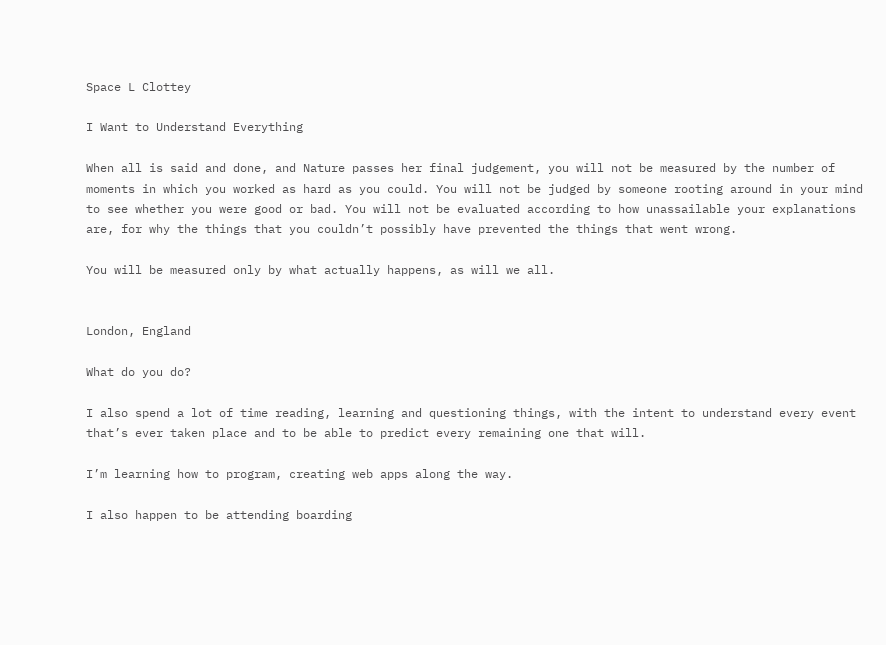Space L Clottey

I Want to Understand Everything

When all is said and done, and Nature passes her final judgement, you will not be measured by the number of moments in which you worked as hard as you could. You will not be judged by someone rooting around in your mind to see whether you were good or bad. You will not be evaluated according to how unassailable your explanations are, for why the things that you couldn’t possibly have prevented the things that went wrong.

You will be measured only by what actually happens, as will we all.


London, England

What do you do?

I also spend a lot of time reading, learning and questioning things, with the intent to understand every event that’s ever taken place and to be able to predict every remaining one that will.

I’m learning how to program, creating web apps along the way.

I also happen to be attending boarding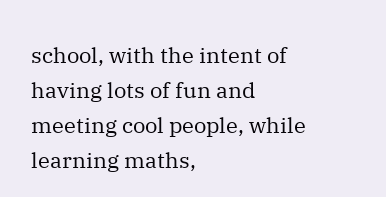school, with the intent of having lots of fun and meeting cool people, while learning maths,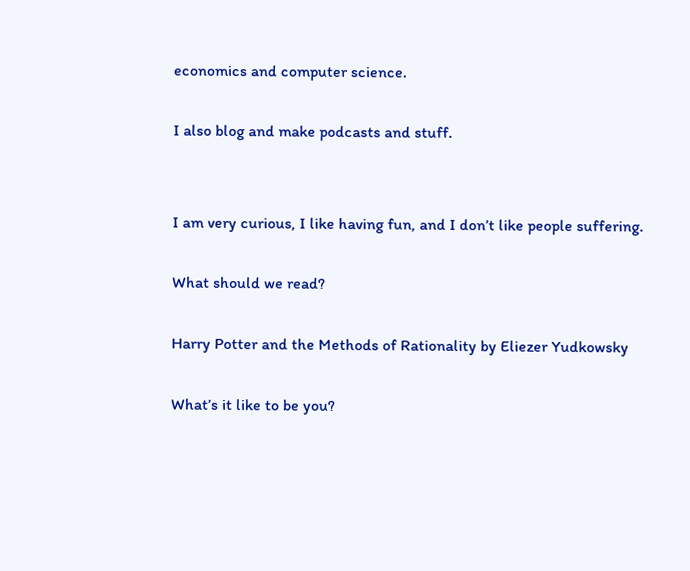economics and computer science.

I also blog and make podcasts and stuff.


I am very curious, I like having fun, and I don’t like people suffering.

What should we read?

Harry Potter and the Methods of Rationality by Eliezer Yudkowsky

What’s it like to be you?